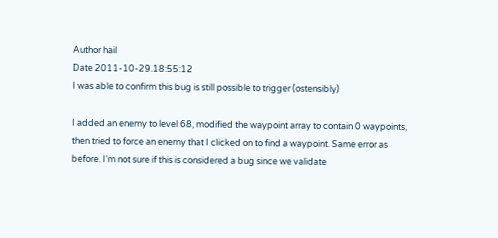Author hail
Date 2011-10-29.18:55:12
I was able to confirm this bug is still possible to trigger (ostensibly)

I added an enemy to level 68, modified the waypoint array to contain 0 waypoints,
then tried to force an enemy that I clicked on to find a waypoint. Same error as
before. I'm not sure if this is considered a bug since we validate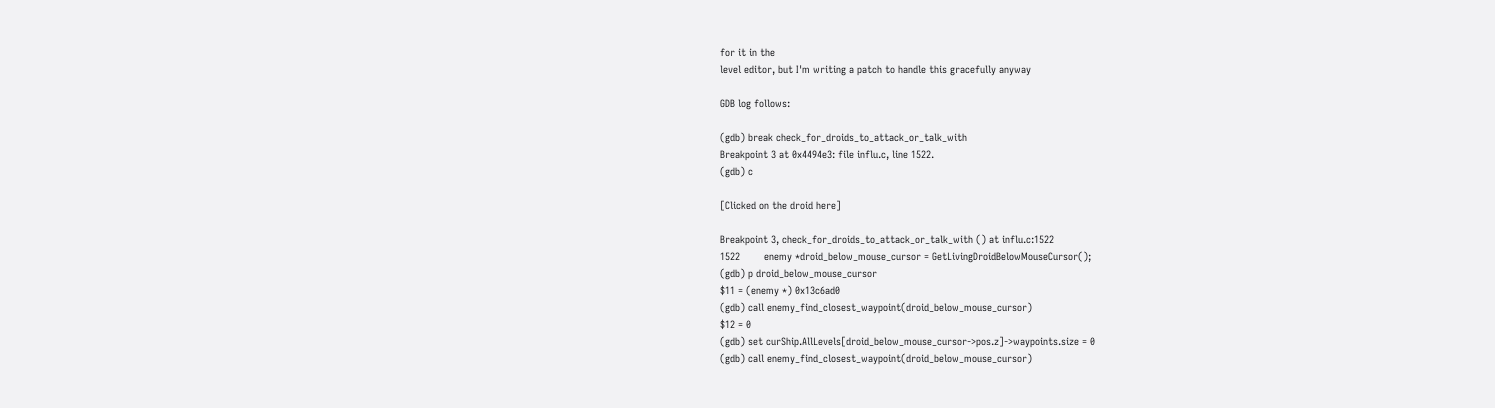for it in the
level editor, but I'm writing a patch to handle this gracefully anyway

GDB log follows:

(gdb) break check_for_droids_to_attack_or_talk_with
Breakpoint 3 at 0x4494e3: file influ.c, line 1522.
(gdb) c

[Clicked on the droid here]

Breakpoint 3, check_for_droids_to_attack_or_talk_with () at influ.c:1522
1522        enemy *droid_below_mouse_cursor = GetLivingDroidBelowMouseCursor();
(gdb) p droid_below_mouse_cursor
$11 = (enemy *) 0x13c6ad0
(gdb) call enemy_find_closest_waypoint(droid_below_mouse_cursor)
$12 = 0
(gdb) set curShip.AllLevels[droid_below_mouse_cursor->pos.z]->waypoints.size = 0
(gdb) call enemy_find_closest_waypoint(droid_below_mouse_cursor)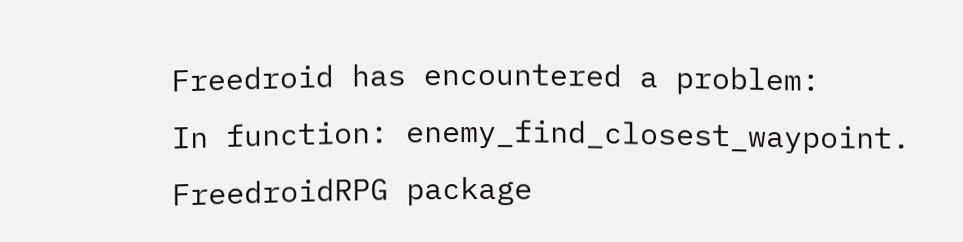Freedroid has encountered a problem:
In function: enemy_find_closest_waypoint.
FreedroidRPG package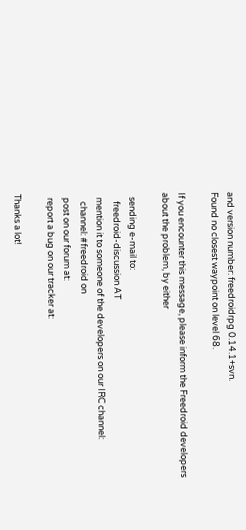and version number: freedroidrpg 0.14.1+svn.
Found no closest waypoint on level 68.

If you encounter this message, please inform the Freedroid developers
about the problem, by either

  sending e-mail to:
    freedroid-discussion AT
  mention it to someone of the developers on our IRC channel:
    channel: #freedroid on
  post on our forum at:
  report a bug on our tracker at:

Thanks a lot!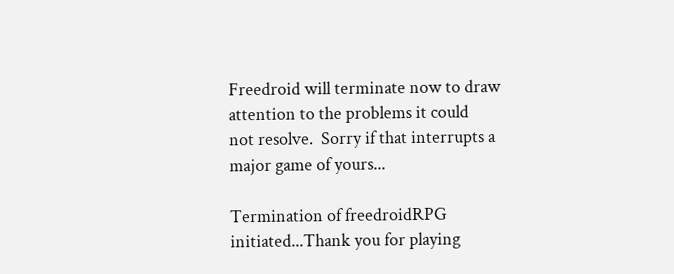Freedroid will terminate now to draw attention to the problems it could
not resolve.  Sorry if that interrupts a major game of yours...

Termination of freedroidRPG initiated...Thank you for playing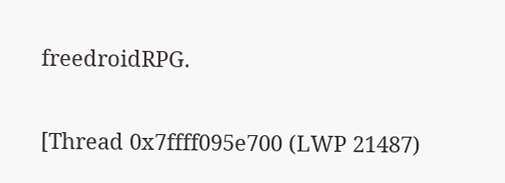freedroidRPG.

[Thread 0x7ffff095e700 (LWP 21487)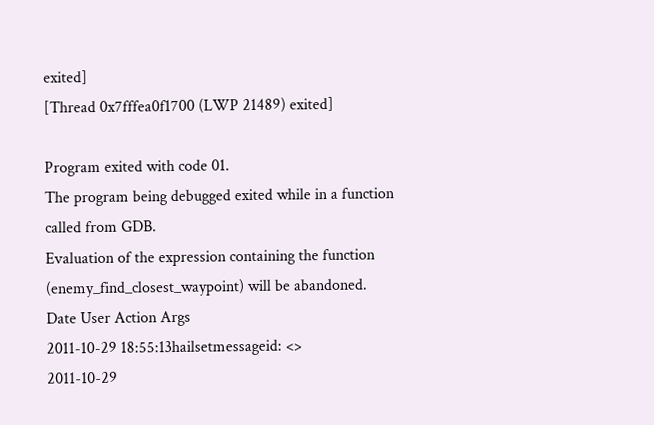exited]
[Thread 0x7fffea0f1700 (LWP 21489) exited]

Program exited with code 01.
The program being debugged exited while in a function called from GDB.
Evaluation of the expression containing the function
(enemy_find_closest_waypoint) will be abandoned.
Date User Action Args
2011-10-29 18:55:13hailsetmessageid: <>
2011-10-29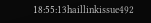18:55:13haillinkissue492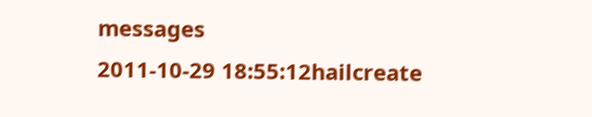messages
2011-10-29 18:55:12hailcreate